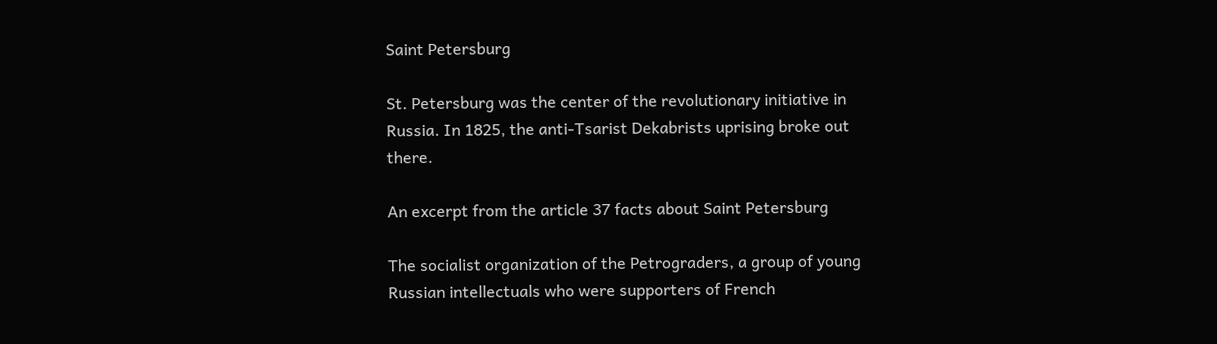Saint Petersburg

St. Petersburg was the center of the revolutionary initiative in Russia. In 1825, the anti-Tsarist Dekabrists uprising broke out there.

An excerpt from the article 37 facts about Saint Petersburg

The socialist organization of the Petrograders, a group of young Russian intellectuals who were supporters of French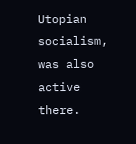Utopian socialism, was also active there.